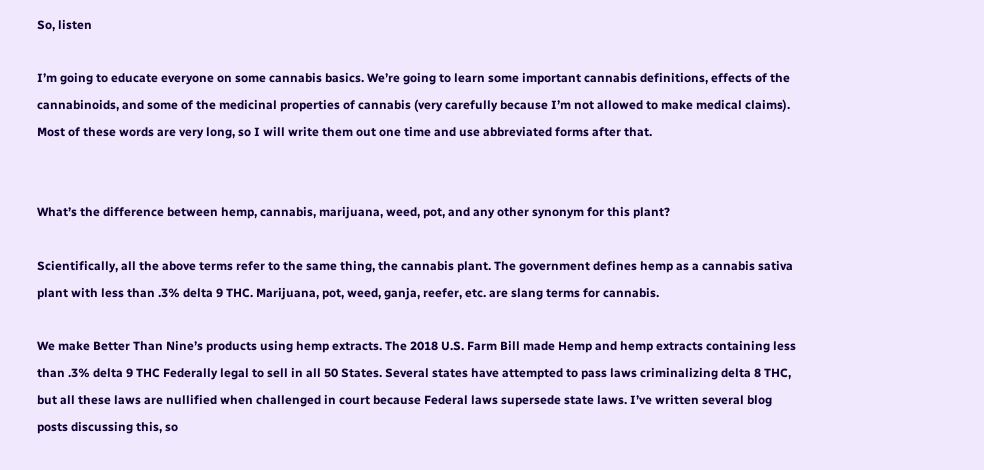So, listen

I’m going to educate everyone on some cannabis basics. We’re going to learn some important cannabis definitions, effects of the cannabinoids, and some of the medicinal properties of cannabis (very carefully because I’m not allowed to make medical claims). Most of these words are very long, so I will write them out one time and use abbreviated forms after that.


What’s the difference between hemp, cannabis, marijuana, weed, pot, and any other synonym for this plant?

Scientifically, all the above terms refer to the same thing, the cannabis plant. The government defines hemp as a cannabis sativa plant with less than .3% delta 9 THC. Marijuana, pot, weed, ganja, reefer, etc. are slang terms for cannabis.

We make Better Than Nine’s products using hemp extracts. The 2018 U.S. Farm Bill made Hemp and hemp extracts containing less than .3% delta 9 THC Federally legal to sell in all 50 States. Several states have attempted to pass laws criminalizing delta 8 THC, but all these laws are nullified when challenged in court because Federal laws supersede state laws. I’ve written several blog posts discussing this, so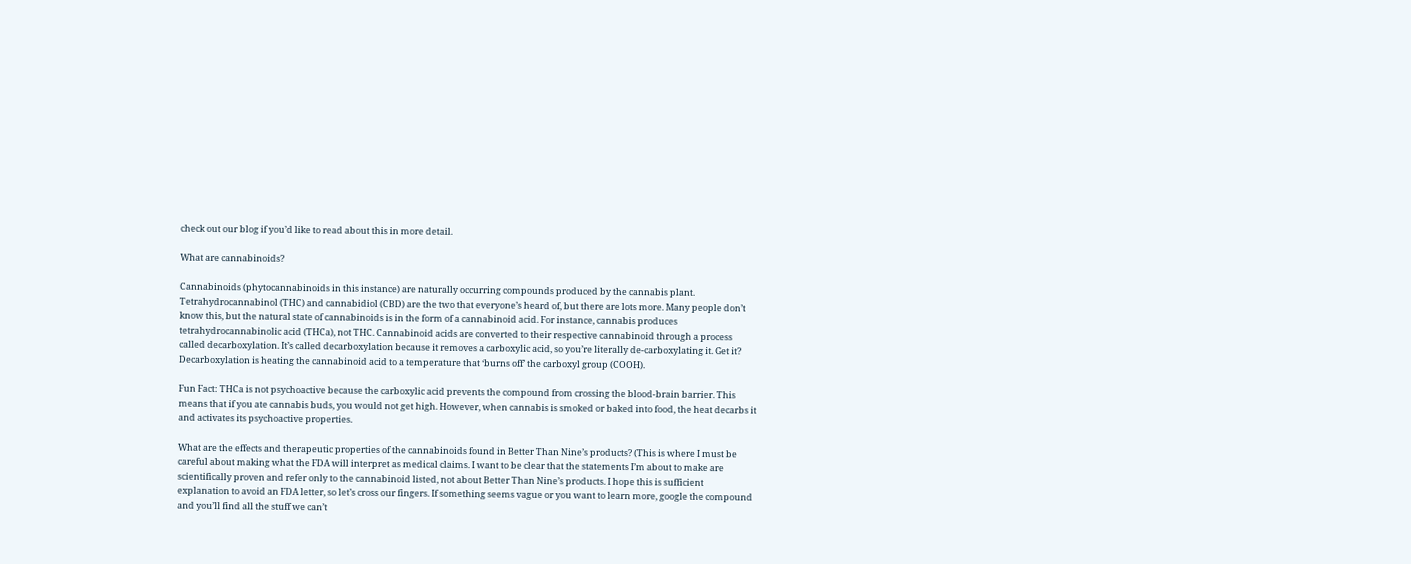check out our blog if you’d like to read about this in more detail.

What are cannabinoids?

Cannabinoids (phytocannabinoids in this instance) are naturally occurring compounds produced by the cannabis plant. Tetrahydrocannabinol (THC) and cannabidiol (CBD) are the two that everyone’s heard of, but there are lots more. Many people don’t know this, but the natural state of cannabinoids is in the form of a cannabinoid acid. For instance, cannabis produces tetrahydrocannabinolic acid (THCa), not THC. Cannabinoid acids are converted to their respective cannabinoid through a process called decarboxylation. It’s called decarboxylation because it removes a carboxylic acid, so you’re literally de-carboxylating it. Get it? Decarboxylation is heating the cannabinoid acid to a temperature that ‘burns off’ the carboxyl group (COOH).

Fun Fact: THCa is not psychoactive because the carboxylic acid prevents the compound from crossing the blood-brain barrier. This means that if you ate cannabis buds, you would not get high. However, when cannabis is smoked or baked into food, the heat decarbs it and activates its psychoactive properties.

What are the effects and therapeutic properties of the cannabinoids found in Better Than Nine’s products? (This is where I must be careful about making what the FDA will interpret as medical claims. I want to be clear that the statements I’m about to make are scientifically proven and refer only to the cannabinoid listed, not about Better Than Nine’s products. I hope this is sufficient explanation to avoid an FDA letter, so let’s cross our fingers. If something seems vague or you want to learn more, google the compound and you’ll find all the stuff we can’t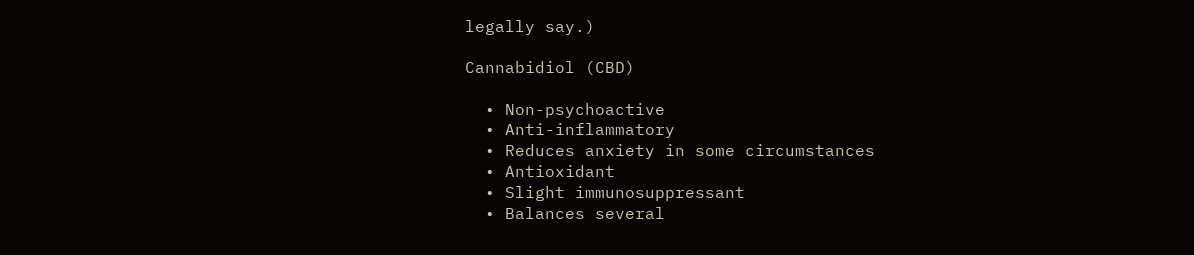legally say.)

Cannabidiol (CBD)

  • Non-psychoactive
  • Anti-inflammatory
  • Reduces anxiety in some circumstances
  • Antioxidant
  • Slight immunosuppressant
  • Balances several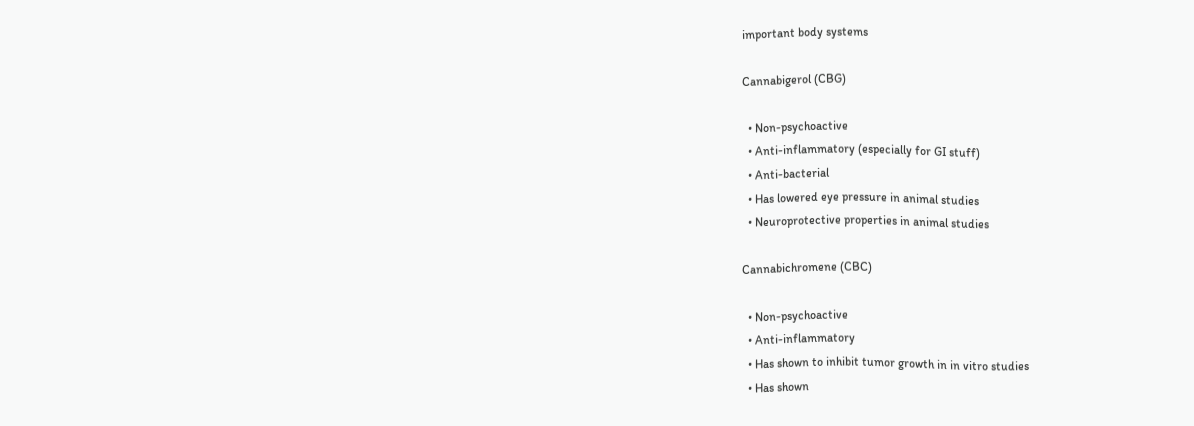important body systems

Cannabigerol (CBG)

  • Non-psychoactive
  • Anti-inflammatory (especially for GI stuff)
  • Anti-bacterial
  • Has lowered eye pressure in animal studies
  • Neuroprotective properties in animal studies

Cannabichromene (CBC)

  • Non-psychoactive
  • Anti-inflammatory
  • Has shown to inhibit tumor growth in in vitro studies
  • Has shown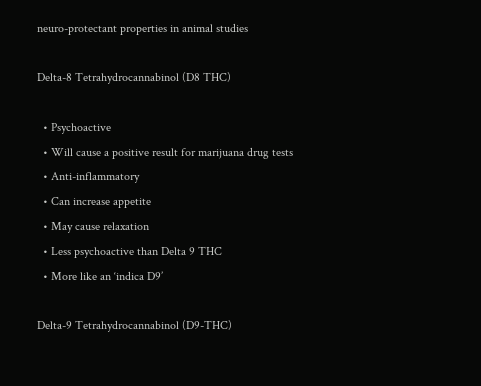neuro-protectant properties in animal studies

Delta-8 Tetrahydrocannabinol (D8 THC)

  • Psychoactive
  • Will cause a positive result for marijuana drug tests
  • Anti-inflammatory
  • Can increase appetite
  • May cause relaxation
  • Less psychoactive than Delta 9 THC
  • More like an ‘indica D9’

Delta-9 Tetrahydrocannabinol (D9-THC)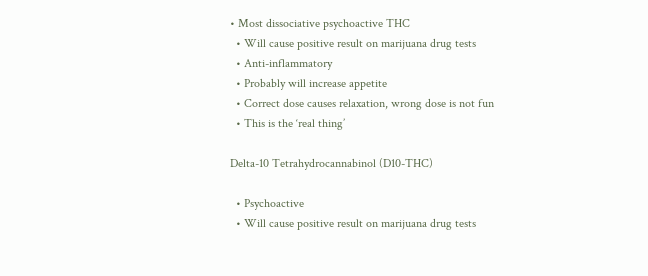• Most dissociative psychoactive THC
  • Will cause positive result on marijuana drug tests
  • Anti-inflammatory
  • Probably will increase appetite
  • Correct dose causes relaxation, wrong dose is not fun
  • This is the ‘real thing’

Delta-10 Tetrahydrocannabinol (D10-THC)

  • Psychoactive
  • Will cause positive result on marijuana drug tests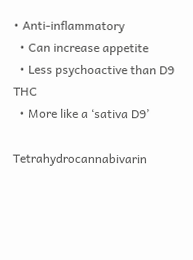• Anti-inflammatory
  • Can increase appetite
  • Less psychoactive than D9 THC
  • More like a ‘sativa D9’

Tetrahydrocannabivarin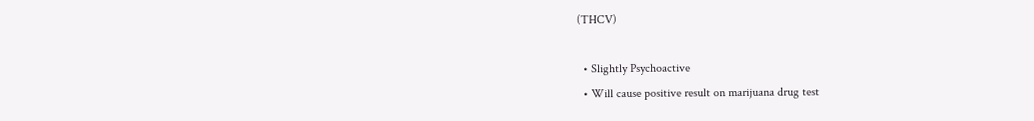(THCV)

  • Slightly Psychoactive
  • Will cause positive result on marijuana drug test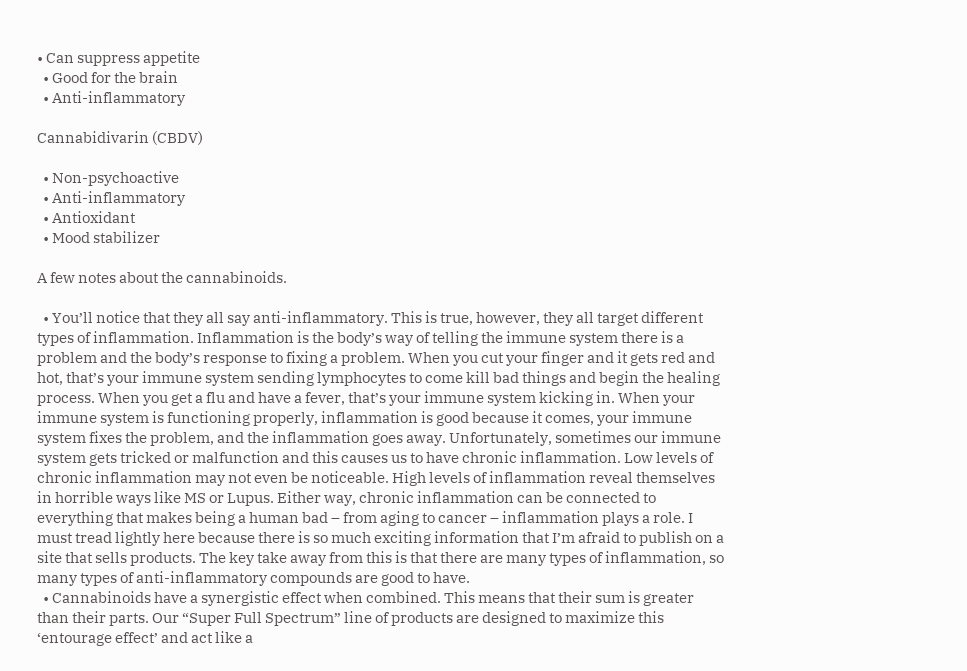• Can suppress appetite
  • Good for the brain
  • Anti-inflammatory

Cannabidivarin (CBDV)

  • Non-psychoactive
  • Anti-inflammatory
  • Antioxidant
  • Mood stabilizer

A few notes about the cannabinoids.

  • You’ll notice that they all say anti-inflammatory. This is true, however, they all target different types of inflammation. Inflammation is the body’s way of telling the immune system there is a problem and the body’s response to fixing a problem. When you cut your finger and it gets red and hot, that’s your immune system sending lymphocytes to come kill bad things and begin the healing process. When you get a flu and have a fever, that’s your immune system kicking in. When your immune system is functioning properly, inflammation is good because it comes, your immune system fixes the problem, and the inflammation goes away. Unfortunately, sometimes our immune system gets tricked or malfunction and this causes us to have chronic inflammation. Low levels of chronic inflammation may not even be noticeable. High levels of inflammation reveal themselves in horrible ways like MS or Lupus. Either way, chronic inflammation can be connected to everything that makes being a human bad – from aging to cancer – inflammation plays a role. I must tread lightly here because there is so much exciting information that I’m afraid to publish on a site that sells products. The key take away from this is that there are many types of inflammation, so many types of anti-inflammatory compounds are good to have.
  • Cannabinoids have a synergistic effect when combined. This means that their sum is greater than their parts. Our “Super Full Spectrum” line of products are designed to maximize this ‘entourage effect’ and act like a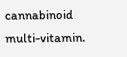cannabinoid multi-vitamin.